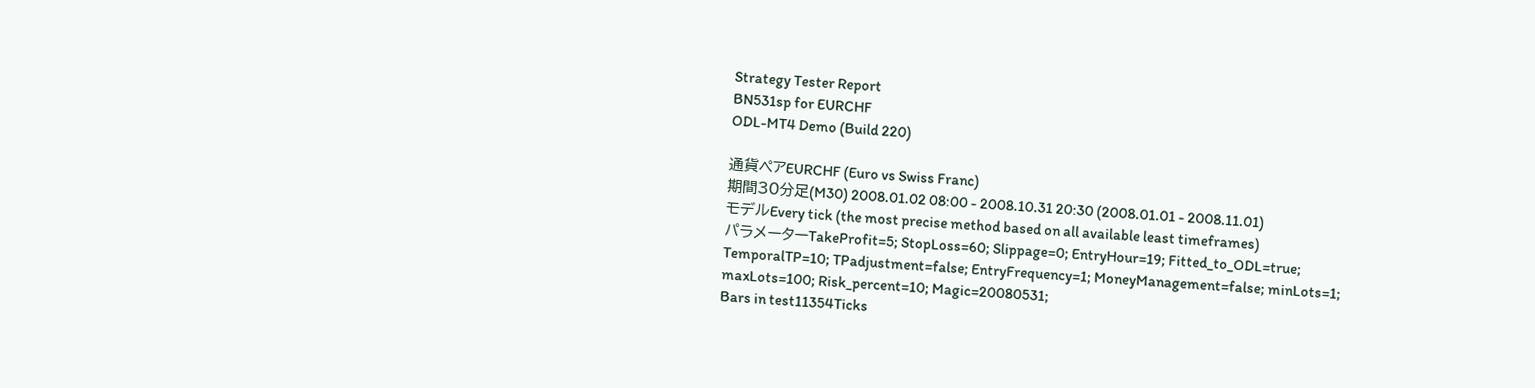Strategy Tester Report
BN531sp for EURCHF
ODL-MT4 Demo (Build 220)

通貨ペアEURCHF (Euro vs Swiss Franc)
期間30分足(M30) 2008.01.02 08:00 - 2008.10.31 20:30 (2008.01.01 - 2008.11.01)
モデルEvery tick (the most precise method based on all available least timeframes)
パラメーターTakeProfit=5; StopLoss=60; Slippage=0; EntryHour=19; Fitted_to_ODL=true; TemporalTP=10; TPadjustment=false; EntryFrequency=1; MoneyManagement=false; minLots=1; maxLots=100; Risk_percent=10; Magic=20080531;
Bars in test11354Ticks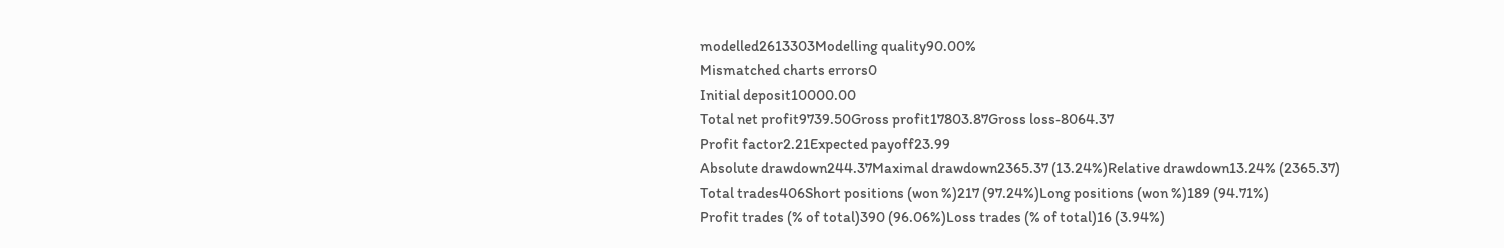modelled2613303Modelling quality90.00%
Mismatched charts errors0
Initial deposit10000.00
Total net profit9739.50Gross profit17803.87Gross loss-8064.37
Profit factor2.21Expected payoff23.99
Absolute drawdown244.37Maximal drawdown2365.37 (13.24%)Relative drawdown13.24% (2365.37)
Total trades406Short positions (won %)217 (97.24%)Long positions (won %)189 (94.71%)
Profit trades (% of total)390 (96.06%)Loss trades (% of total)16 (3.94%)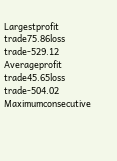Largestprofit trade75.86loss trade-529.12
Averageprofit trade45.65loss trade-504.02
Maximumconsecutive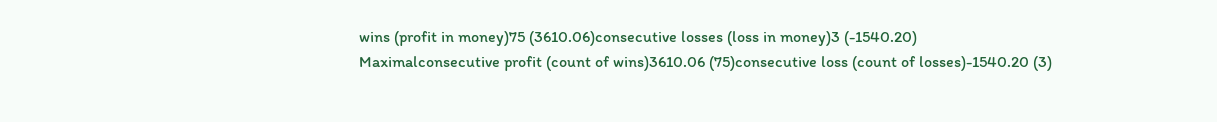wins (profit in money)75 (3610.06)consecutive losses (loss in money)3 (-1540.20)
Maximalconsecutive profit (count of wins)3610.06 (75)consecutive loss (count of losses)-1540.20 (3)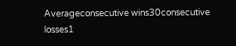Averageconsecutive wins30consecutive losses1